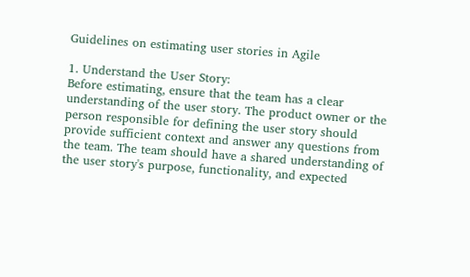Guidelines on estimating user stories in Agile

1. Understand the User Story:
Before estimating, ensure that the team has a clear understanding of the user story. The product owner or the person responsible for defining the user story should provide sufficient context and answer any questions from the team. The team should have a shared understanding of the user story's purpose, functionality, and expected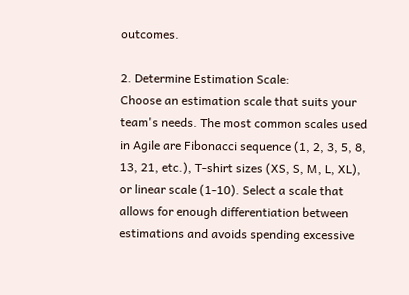outcomes.

2. Determine Estimation Scale:
Choose an estimation scale that suits your team's needs. The most common scales used in Agile are Fibonacci sequence (1, 2, 3, 5, 8, 13, 21, etc.), T-shirt sizes (XS, S, M, L, XL), or linear scale (1-10). Select a scale that allows for enough differentiation between estimations and avoids spending excessive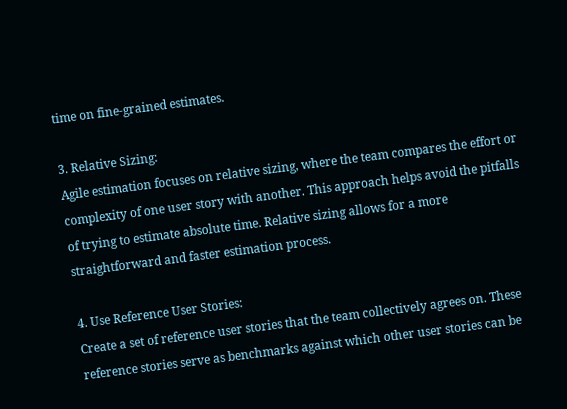time on fine-grained estimates.

3. Relative Sizing:
Agile estimation focuses on relative sizing, where the team compares the effort or complexity of one user story with another. This approach helps avoid the pitfalls of trying to estimate absolute time. Relative sizing allows for a more straightforward and faster estimation process.

4. Use Reference User Stories:
Create a set of reference user stories that the team collectively agrees on. These reference stories serve as benchmarks against which other user stories can be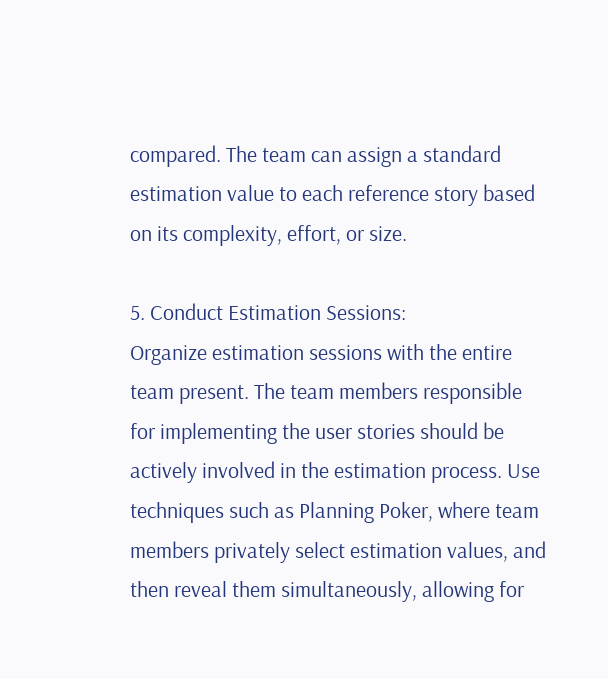compared. The team can assign a standard estimation value to each reference story based on its complexity, effort, or size.

5. Conduct Estimation Sessions:
Organize estimation sessions with the entire team present. The team members responsible for implementing the user stories should be actively involved in the estimation process. Use techniques such as Planning Poker, where team members privately select estimation values, and then reveal them simultaneously, allowing for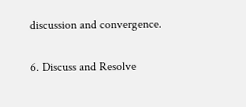discussion and convergence.

6. Discuss and Resolve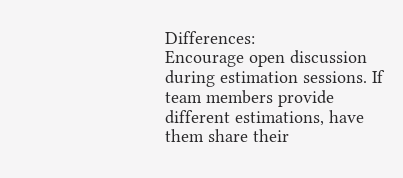Differences:
Encourage open discussion during estimation sessions. If team members provide different estimations, have them share their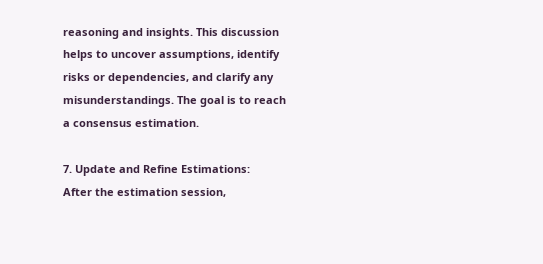reasoning and insights. This discussion helps to uncover assumptions, identify risks or dependencies, and clarify any misunderstandings. The goal is to reach a consensus estimation.

7. Update and Refine Estimations:
After the estimation session,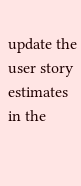update the user story estimates in the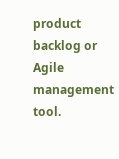product backlog or Agile management tool.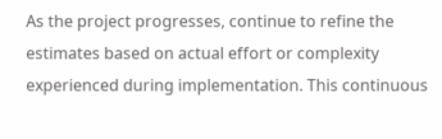As the project progresses, continue to refine the estimates based on actual effort or complexity experienced during implementation. This continuous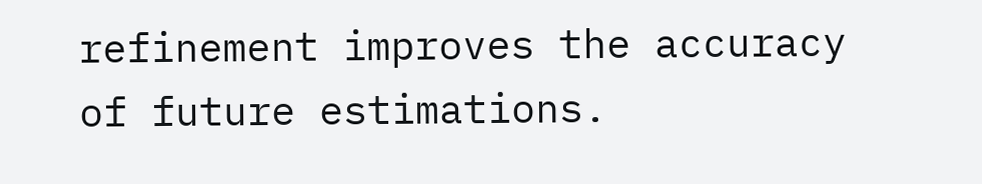refinement improves the accuracy of future estimations.